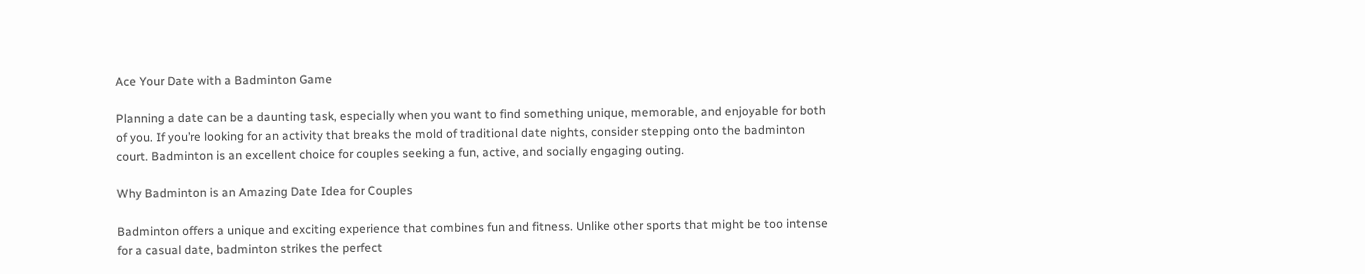Ace Your Date with a Badminton Game

Planning a date can be a daunting task, especially when you want to find something unique, memorable, and enjoyable for both of you. If you’re looking for an activity that breaks the mold of traditional date nights, consider stepping onto the badminton court. Badminton is an excellent choice for couples seeking a fun, active, and socially engaging outing.

Why Badminton is an Amazing Date Idea for Couples

Badminton offers a unique and exciting experience that combines fun and fitness. Unlike other sports that might be too intense for a casual date, badminton strikes the perfect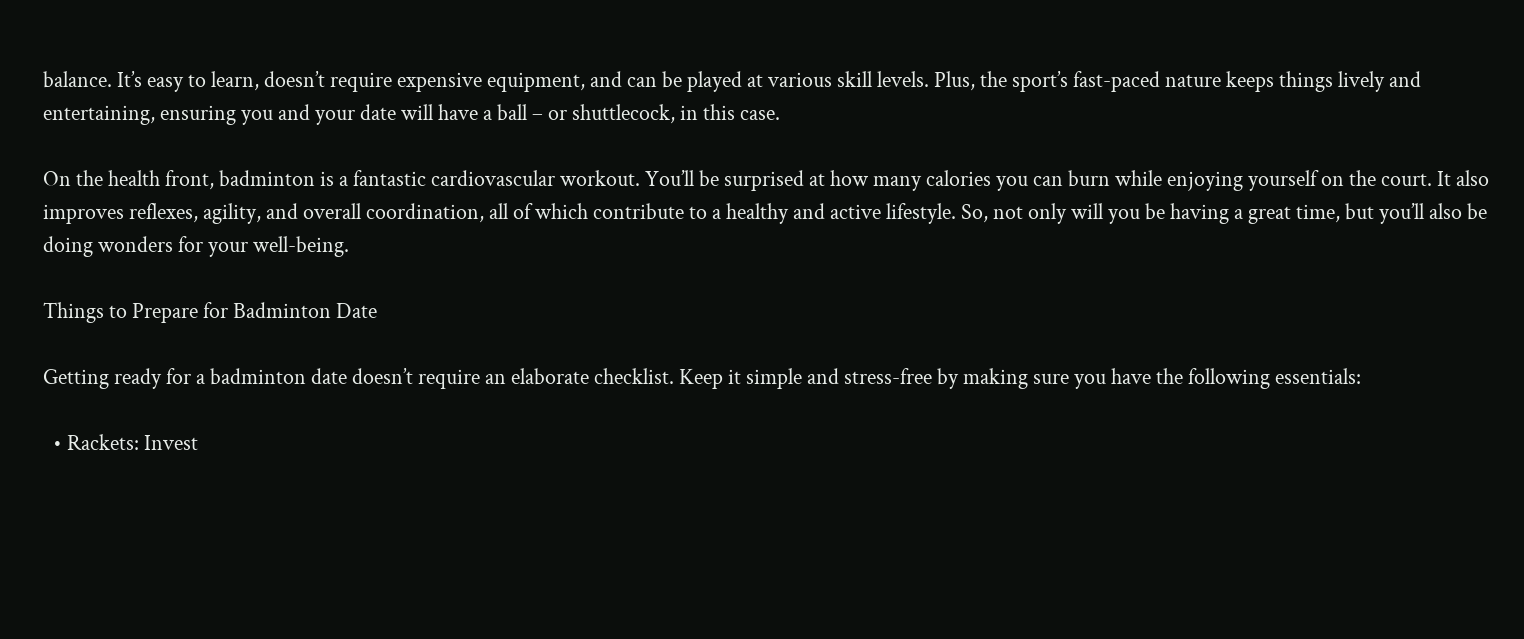balance. It’s easy to learn, doesn’t require expensive equipment, and can be played at various skill levels. Plus, the sport’s fast-paced nature keeps things lively and entertaining, ensuring you and your date will have a ball – or shuttlecock, in this case.

On the health front, badminton is a fantastic cardiovascular workout. You’ll be surprised at how many calories you can burn while enjoying yourself on the court. It also improves reflexes, agility, and overall coordination, all of which contribute to a healthy and active lifestyle. So, not only will you be having a great time, but you’ll also be doing wonders for your well-being.

Things to Prepare for Badminton Date

Getting ready for a badminton date doesn’t require an elaborate checklist. Keep it simple and stress-free by making sure you have the following essentials:

  • Rackets: Invest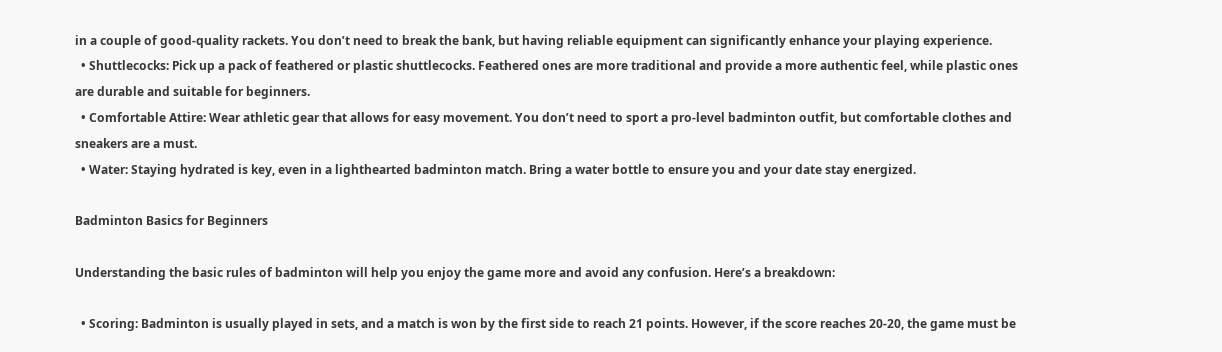in a couple of good-quality rackets. You don’t need to break the bank, but having reliable equipment can significantly enhance your playing experience.
  • Shuttlecocks: Pick up a pack of feathered or plastic shuttlecocks. Feathered ones are more traditional and provide a more authentic feel, while plastic ones are durable and suitable for beginners.
  • Comfortable Attire: Wear athletic gear that allows for easy movement. You don’t need to sport a pro-level badminton outfit, but comfortable clothes and sneakers are a must.
  • Water: Staying hydrated is key, even in a lighthearted badminton match. Bring a water bottle to ensure you and your date stay energized.

Badminton Basics for Beginners

Understanding the basic rules of badminton will help you enjoy the game more and avoid any confusion. Here’s a breakdown:

  • Scoring: Badminton is usually played in sets, and a match is won by the first side to reach 21 points. However, if the score reaches 20-20, the game must be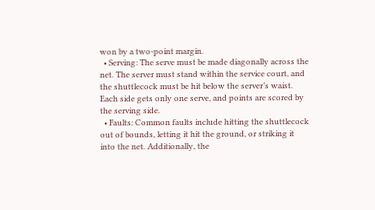won by a two-point margin.
  • Serving: The serve must be made diagonally across the net. The server must stand within the service court, and the shuttlecock must be hit below the server’s waist. Each side gets only one serve, and points are scored by the serving side.
  • Faults: Common faults include hitting the shuttlecock out of bounds, letting it hit the ground, or striking it into the net. Additionally, the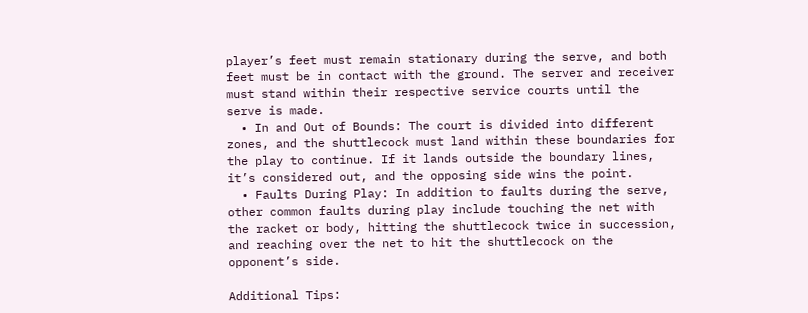player’s feet must remain stationary during the serve, and both feet must be in contact with the ground. The server and receiver must stand within their respective service courts until the serve is made.
  • In and Out of Bounds: The court is divided into different zones, and the shuttlecock must land within these boundaries for the play to continue. If it lands outside the boundary lines, it’s considered out, and the opposing side wins the point.
  • Faults During Play: In addition to faults during the serve, other common faults during play include touching the net with the racket or body, hitting the shuttlecock twice in succession, and reaching over the net to hit the shuttlecock on the opponent’s side.

Additional Tips: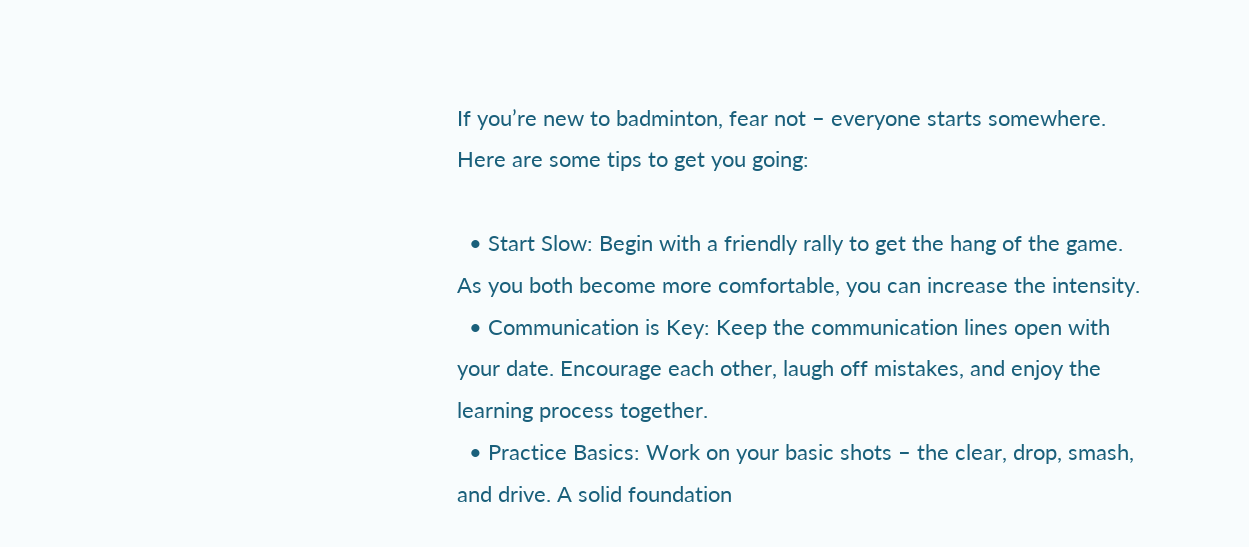If you’re new to badminton, fear not – everyone starts somewhere. Here are some tips to get you going:

  • Start Slow: Begin with a friendly rally to get the hang of the game. As you both become more comfortable, you can increase the intensity.
  • Communication is Key: Keep the communication lines open with your date. Encourage each other, laugh off mistakes, and enjoy the learning process together.
  • Practice Basics: Work on your basic shots – the clear, drop, smash, and drive. A solid foundation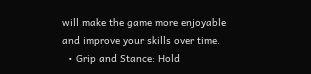will make the game more enjoyable and improve your skills over time.
  • Grip and Stance: Hold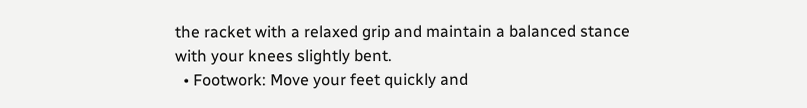the racket with a relaxed grip and maintain a balanced stance with your knees slightly bent.
  • Footwork: Move your feet quickly and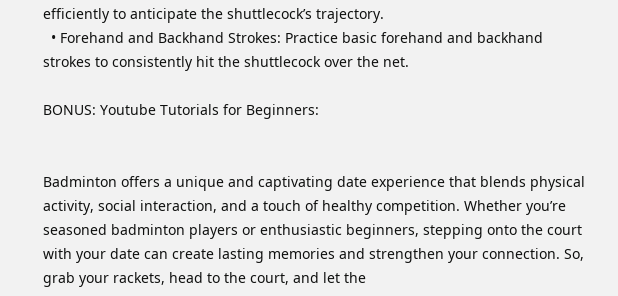efficiently to anticipate the shuttlecock’s trajectory.
  • Forehand and Backhand Strokes: Practice basic forehand and backhand strokes to consistently hit the shuttlecock over the net.

BONUS: Youtube Tutorials for Beginners:


Badminton offers a unique and captivating date experience that blends physical activity, social interaction, and a touch of healthy competition. Whether you’re seasoned badminton players or enthusiastic beginners, stepping onto the court with your date can create lasting memories and strengthen your connection. So, grab your rackets, head to the court, and let the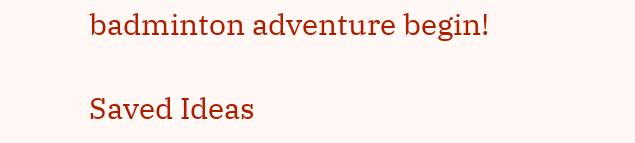badminton adventure begin!

Saved Ideas